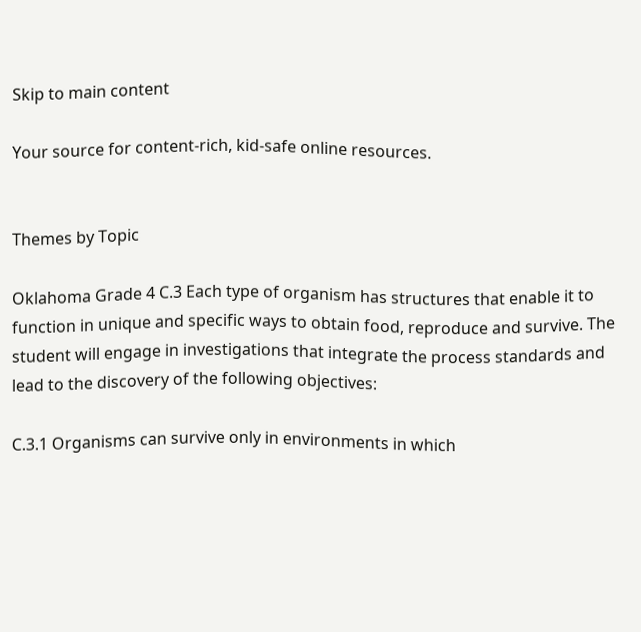Skip to main content

Your source for content-rich, kid-safe online resources.


Themes by Topic

Oklahoma Grade 4 C.3 Each type of organism has structures that enable it to function in unique and specific ways to obtain food, reproduce and survive. The student will engage in investigations that integrate the process standards and lead to the discovery of the following objectives:

C.3.1 Organisms can survive only in environments in which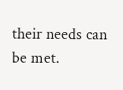their needs can be met.